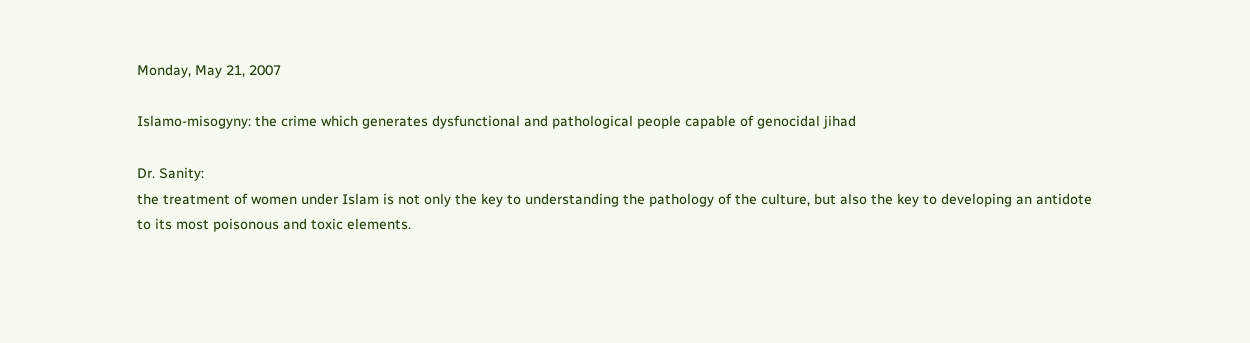Monday, May 21, 2007

Islamo-misogyny: the crime which generates dysfunctional and pathological people capable of genocidal jihad

Dr. Sanity:
the treatment of women under Islam is not only the key to understanding the pathology of the culture, but also the key to developing an antidote to its most poisonous and toxic elements.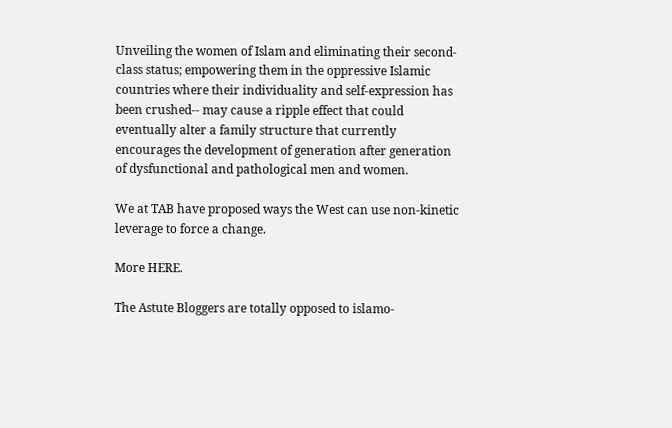Unveiling the women of Islam and eliminating their second-class status; empowering them in the oppressive Islamic countries where their individuality and self-expression has been crushed-- may cause a ripple effect that could eventually alter a family structure that currently encourages the development of generation after generation of dysfunctional and pathological men and women.

We at TAB have proposed ways the West can use non-kinetic leverage to force a change.

More HERE.

The Astute Bloggers are totally opposed to islamo-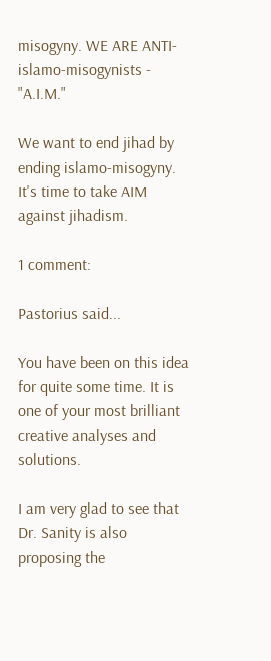misogyny. WE ARE ANTI-islamo-misogynists - "A.I.M."

We want to end jihad by ending islamo-misogyny. It's time to take AIM against jihadism.

1 comment:

Pastorius said...

You have been on this idea for quite some time. It is one of your most brilliant creative analyses and solutions.

I am very glad to see that Dr. Sanity is also proposing the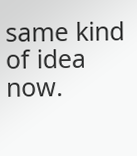same kind of idea now.